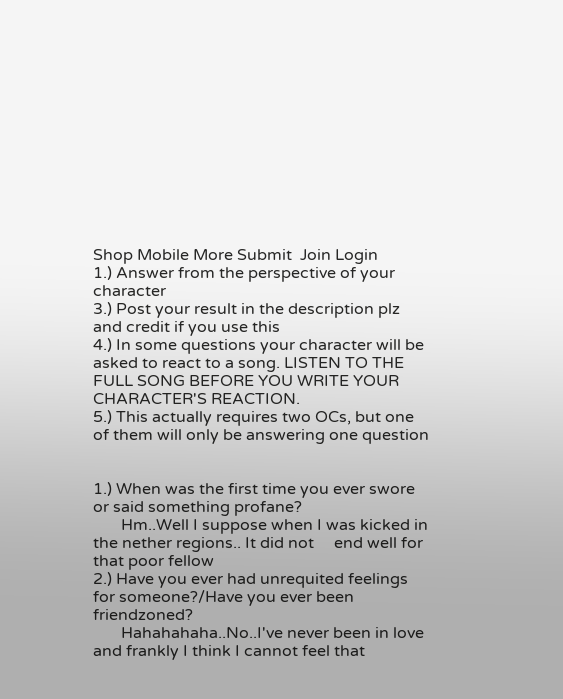Shop Mobile More Submit  Join Login
1.) Answer from the perspective of your character
3.) Post your result in the description plz and credit if you use this
4.) In some questions your character will be asked to react to a song. LISTEN TO THE FULL SONG BEFORE YOU WRITE YOUR CHARACTER'S REACTION.
5.) This actually requires two OCs, but one of them will only be answering one question


1.) When was the first time you ever swore or said something profane?
       Hm..Well I suppose when I was kicked in the nether regions.. It did not     end well for that poor fellow
2.) Have you ever had unrequited feelings for someone?/Have you ever been friendzoned?
       Hahahahaha..No..I've never been in love and frankly I think I cannot feel that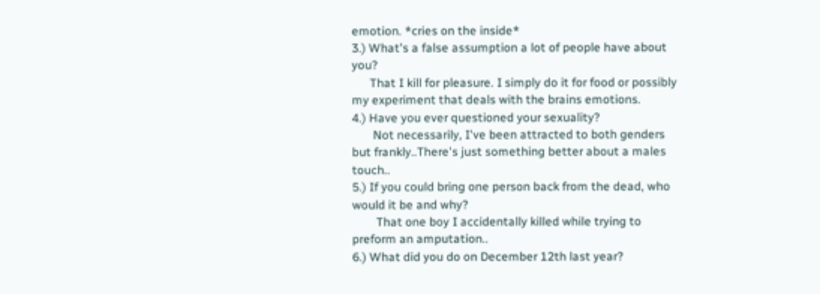emotion. *cries on the inside*
3.) What's a false assumption a lot of people have about you?
      That I kill for pleasure. I simply do it for food or possibly my experiment that deals with the brains emotions.
4.) Have you ever questioned your sexuality?
       Not necessarily, I've been attracted to both genders but frankly..There's just something better about a males touch..
5.) If you could bring one person back from the dead, who would it be and why?
        That one boy I accidentally killed while trying to preform an amputation..
6.) What did you do on December 12th last year?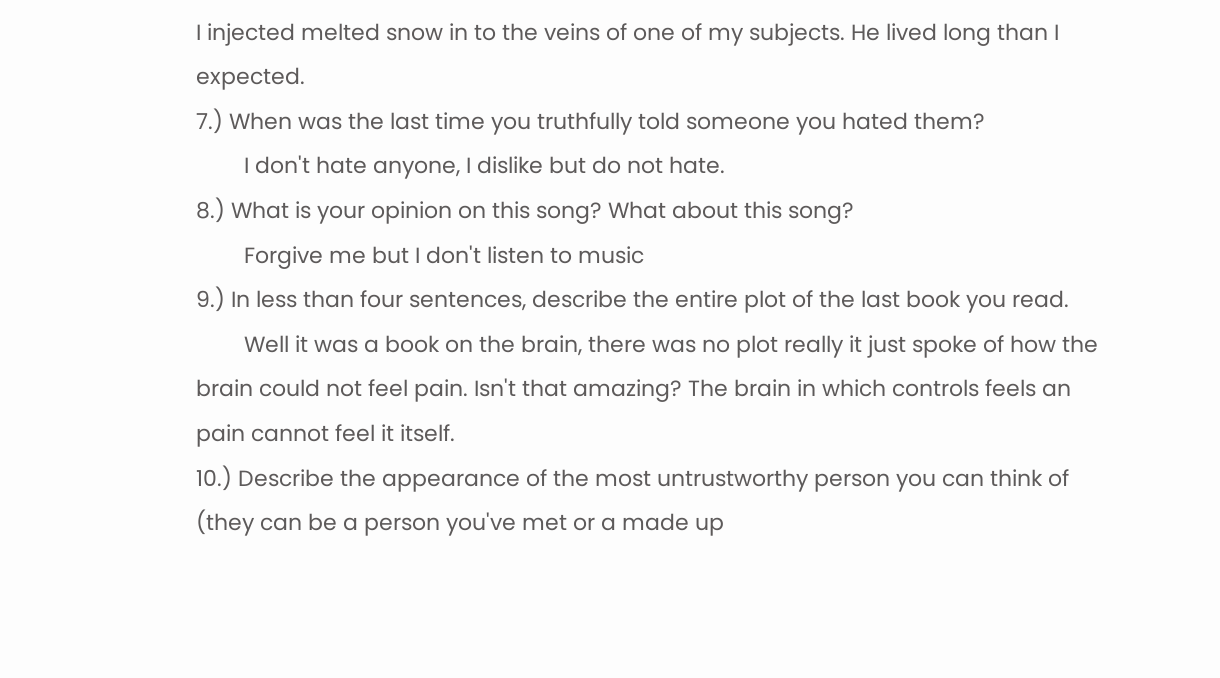I injected melted snow in to the veins of one of my subjects. He lived long than I expected.
7.) When was the last time you truthfully told someone you hated them?
        I don't hate anyone, I dislike but do not hate.
8.) What is your opinion on this song? What about this song?
        Forgive me but I don't listen to music
9.) In less than four sentences, describe the entire plot of the last book you read.
        Well it was a book on the brain, there was no plot really it just spoke of how the brain could not feel pain. Isn't that amazing? The brain in which controls feels an pain cannot feel it itself.
10.) Describe the appearance of the most untrustworthy person you can think of (they can be a person you've met or a made up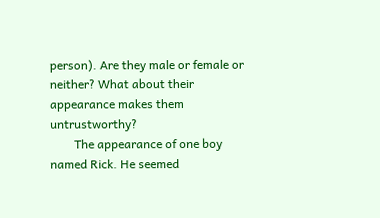person). Are they male or female or neither? What about their appearance makes them untrustworthy?
        The appearance of one boy named Rick. He seemed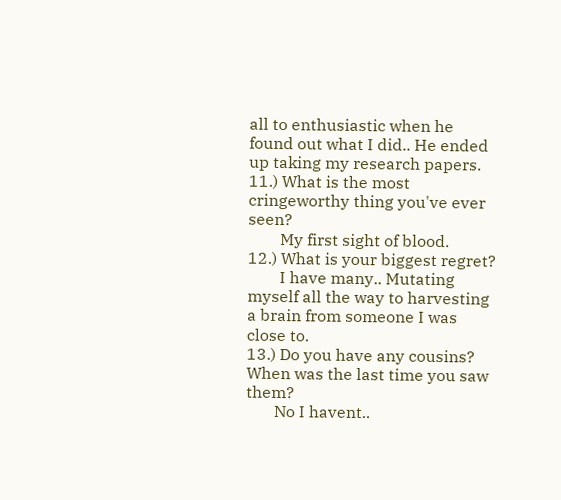all to enthusiastic when he found out what I did.. He ended up taking my research papers.
11.) What is the most cringeworthy thing you've ever seen?
        My first sight of blood.
12.) What is your biggest regret?
        I have many.. Mutating myself all the way to harvesting a brain from someone I was close to.
13.) Do you have any cousins? When was the last time you saw them?
       No I havent..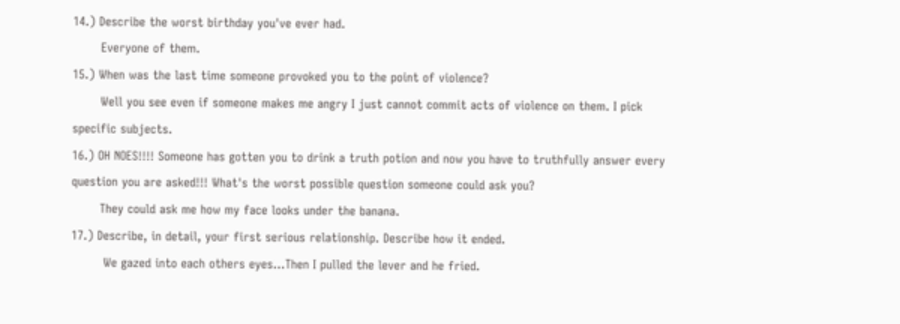14.) Describe the worst birthday you've ever had.
       Everyone of them.
15.) When was the last time someone provoked you to the point of violence?
       Well you see even if someone makes me angry I just cannot commit acts of violence on them. I pick specific subjects.
16.) OH NOES!!!! Someone has gotten you to drink a truth potion and now you have to truthfully answer every question you are asked!!! What's the worst possible question someone could ask you?
       They could ask me how my face looks under the banana.
17.) Describe, in detail, your first serious relationship. Describe how it ended.
        We gazed into each others eyes...Then I pulled the lever and he fried.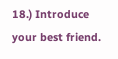18.) Introduce your best friend.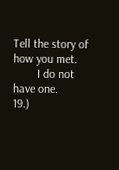Tell the story of how you met.
        I do not have one.
19.)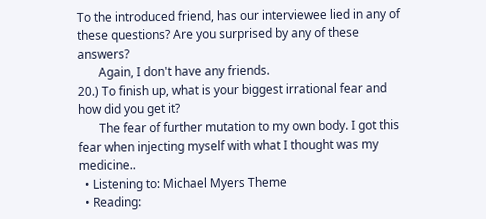To the introduced friend, has our interviewee lied in any of these questions? Are you surprised by any of these answers?
       Again, I don't have any friends.
20.) To finish up, what is your biggest irrational fear and how did you get it?
       The fear of further mutation to my own body. I got this fear when injecting myself with what I thought was my medicine..
  • Listening to: Michael Myers Theme
  • Reading: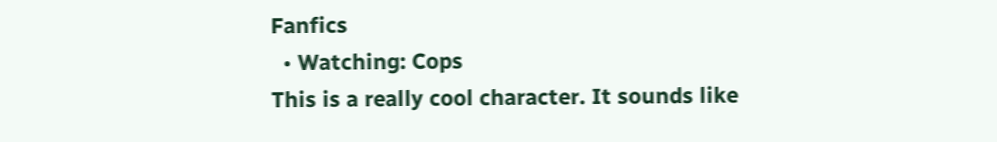Fanfics
  • Watching: Cops
This is a really cool character. It sounds like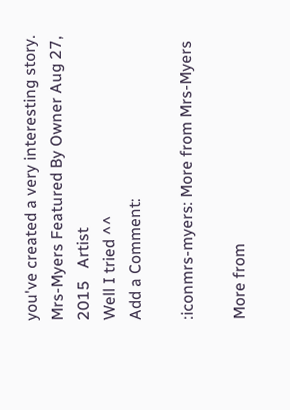you've created a very interesting story.
Mrs-Myers Featured By Owner Aug 27, 2015   Artist
Well I tried ^^
Add a Comment:

:iconmrs-myers: More from Mrs-Myers

More from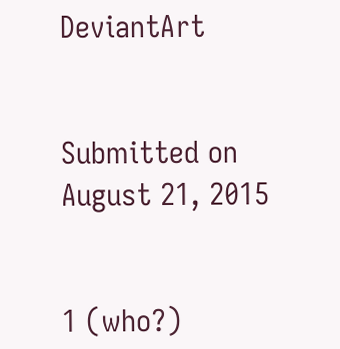DeviantArt


Submitted on
August 21, 2015


1 (who?)